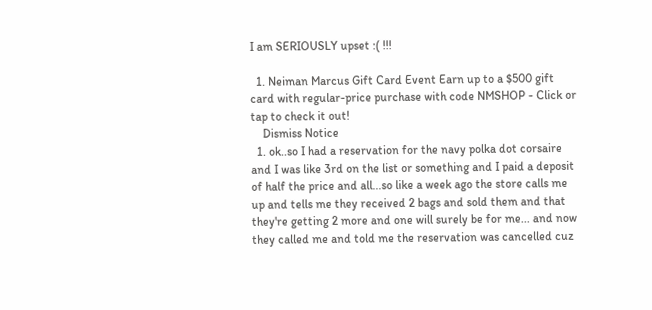I am SERIOUSLY upset :( !!!

  1. Neiman Marcus Gift Card Event Earn up to a $500 gift card with regular-price purchase with code NMSHOP - Click or tap to check it out!
    Dismiss Notice
  1. ok..so I had a reservation for the navy polka dot corsaire and I was like 3rd on the list or something and I paid a deposit of half the price and all...so like a week ago the store calls me up and tells me they received 2 bags and sold them and that they're getting 2 more and one will surely be for me... and now they called me and told me the reservation was cancelled cuz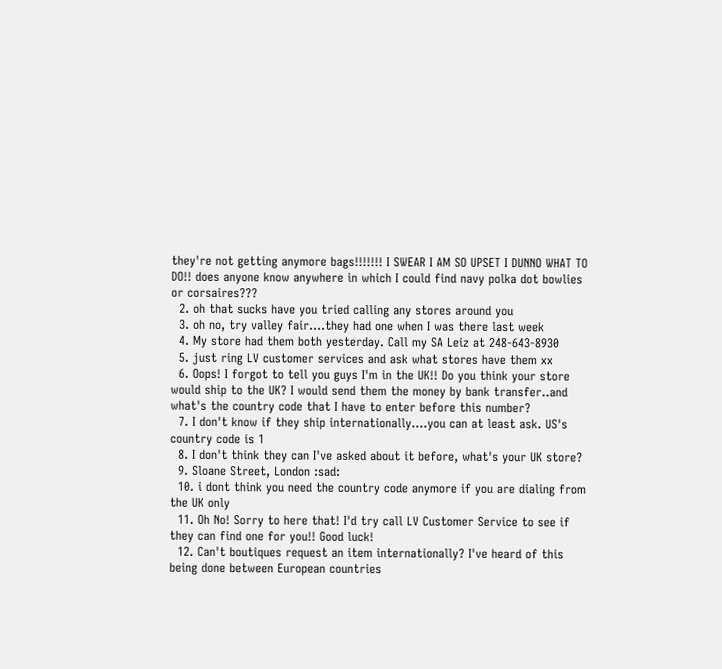they're not getting anymore bags!!!!!!! I SWEAR I AM SO UPSET I DUNNO WHAT TO DO!! does anyone know anywhere in which I could find navy polka dot bowlies or corsaires???
  2. oh that sucks have you tried calling any stores around you
  3. oh no, try valley fair....they had one when I was there last week
  4. My store had them both yesterday. Call my SA Leiz at 248-643-8930
  5. just ring LV customer services and ask what stores have them xx
  6. Oops! I forgot to tell you guys I'm in the UK!! Do you think your store would ship to the UK? I would send them the money by bank transfer..and what's the country code that I have to enter before this number?
  7. I don't know if they ship internationally....you can at least ask. US's country code is 1
  8. I don't think they can I've asked about it before, what's your UK store?
  9. Sloane Street, London :sad:
  10. i dont think you need the country code anymore if you are dialing from the UK only
  11. Oh No! Sorry to here that! I'd try call LV Customer Service to see if they can find one for you!! Good luck!
  12. Can't boutiques request an item internationally? I've heard of this being done between European countries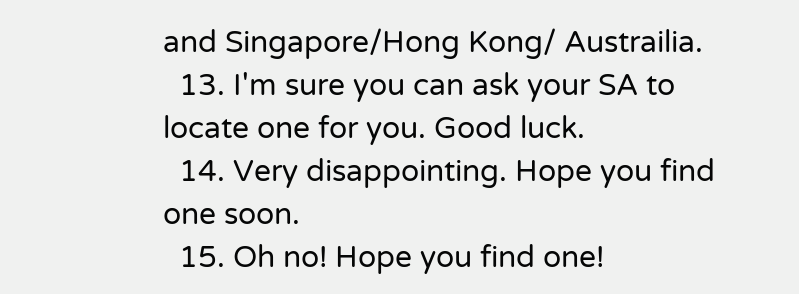and Singapore/Hong Kong/ Austrailia.
  13. I'm sure you can ask your SA to locate one for you. Good luck.
  14. Very disappointing. Hope you find one soon.
  15. Oh no! Hope you find one!